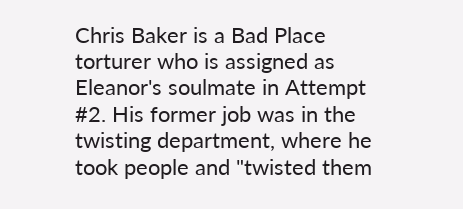Chris Baker is a Bad Place torturer who is assigned as Eleanor's soulmate in Attempt #2. His former job was in the twisting department, where he took people and "twisted them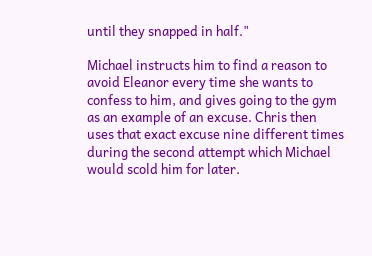until they snapped in half."

Michael instructs him to find a reason to avoid Eleanor every time she wants to confess to him, and gives going to the gym as an example of an excuse. Chris then uses that exact excuse nine different times during the second attempt which Michael would scold him for later.